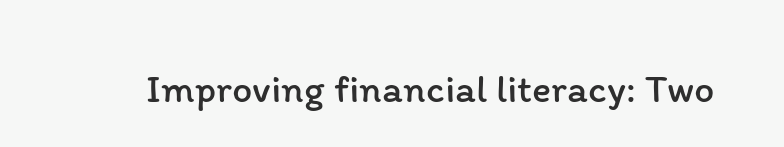Improving financial literacy: Two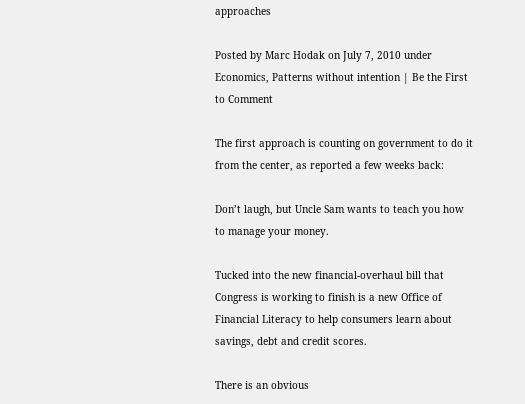approaches

Posted by Marc Hodak on July 7, 2010 under Economics, Patterns without intention | Be the First to Comment

The first approach is counting on government to do it from the center, as reported a few weeks back:

Don’t laugh, but Uncle Sam wants to teach you how to manage your money.

Tucked into the new financial-overhaul bill that Congress is working to finish is a new Office of Financial Literacy to help consumers learn about savings, debt and credit scores.

There is an obvious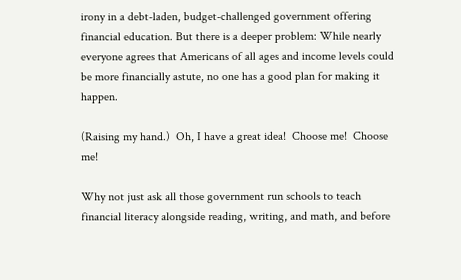irony in a debt-laden, budget-challenged government offering financial education. But there is a deeper problem: While nearly everyone agrees that Americans of all ages and income levels could be more financially astute, no one has a good plan for making it happen.

(Raising my hand.)  Oh, I have a great idea!  Choose me!  Choose me!

Why not just ask all those government run schools to teach financial literacy alongside reading, writing, and math, and before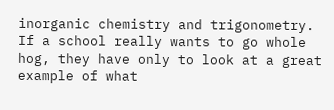inorganic chemistry and trigonometry.  If a school really wants to go whole hog, they have only to look at a great example of what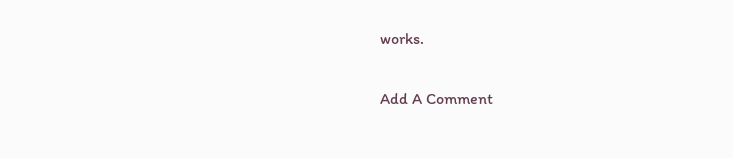works.

Add A Comment